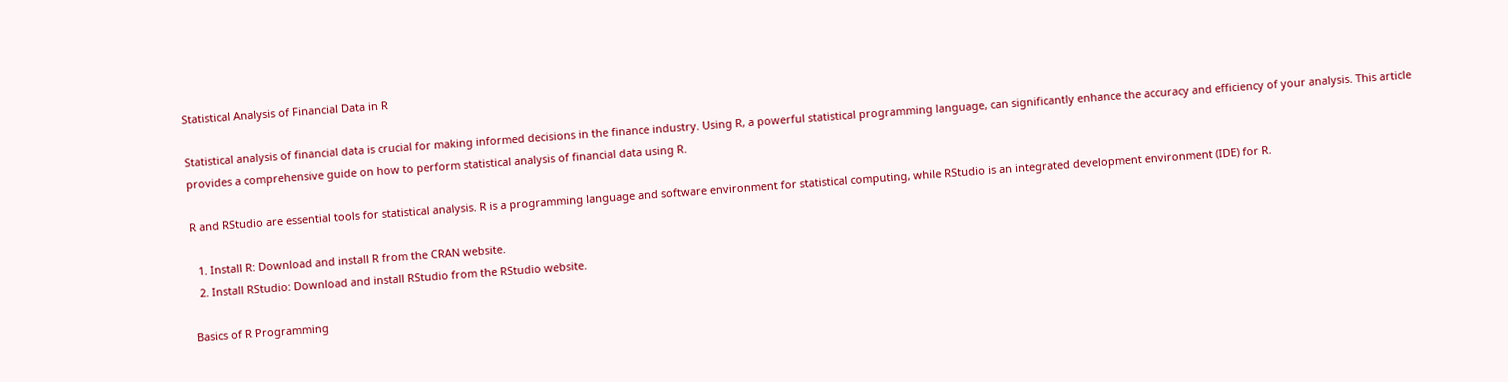Statistical Analysis of Financial Data in R

Statistical analysis of financial data is crucial for making informed decisions in the finance industry. Using R, a powerful statistical programming language, can significantly enhance the accuracy and efficiency of your analysis. This article provides a comprehensive guide on how to perform statistical analysis of financial data using R.

R and RStudio are essential tools for statistical analysis. R is a programming language and software environment for statistical computing, while RStudio is an integrated development environment (IDE) for R.

  1. Install R: Download and install R from the CRAN website.
  2. Install RStudio: Download and install RStudio from the RStudio website.

Basics of R Programming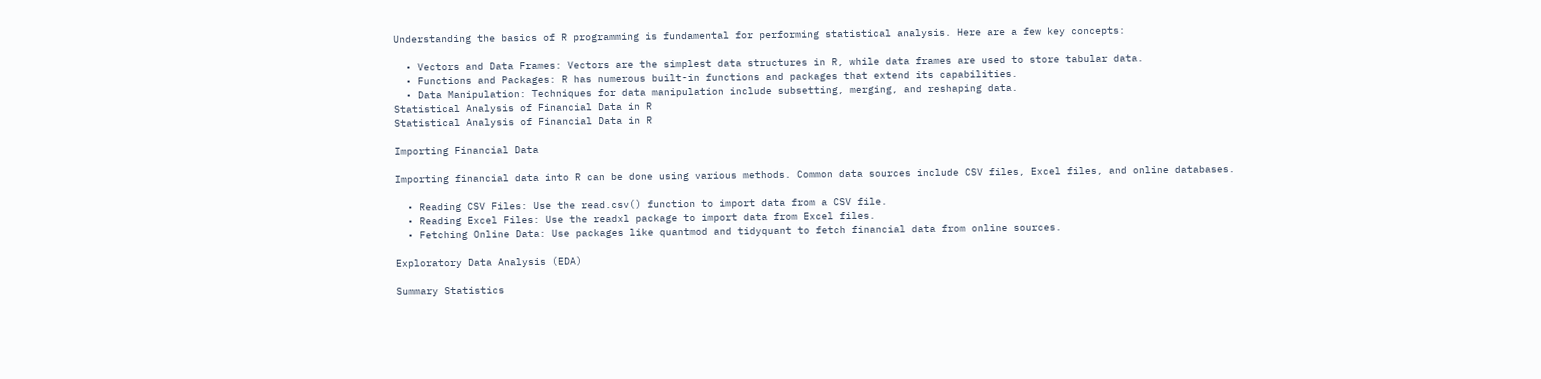Understanding the basics of R programming is fundamental for performing statistical analysis. Here are a few key concepts:

  • Vectors and Data Frames: Vectors are the simplest data structures in R, while data frames are used to store tabular data.
  • Functions and Packages: R has numerous built-in functions and packages that extend its capabilities.
  • Data Manipulation: Techniques for data manipulation include subsetting, merging, and reshaping data.
Statistical Analysis of Financial Data in R
Statistical Analysis of Financial Data in R

Importing Financial Data

Importing financial data into R can be done using various methods. Common data sources include CSV files, Excel files, and online databases.

  • Reading CSV Files: Use the read.csv() function to import data from a CSV file.
  • Reading Excel Files: Use the readxl package to import data from Excel files.
  • Fetching Online Data: Use packages like quantmod and tidyquant to fetch financial data from online sources.

Exploratory Data Analysis (EDA)

Summary Statistics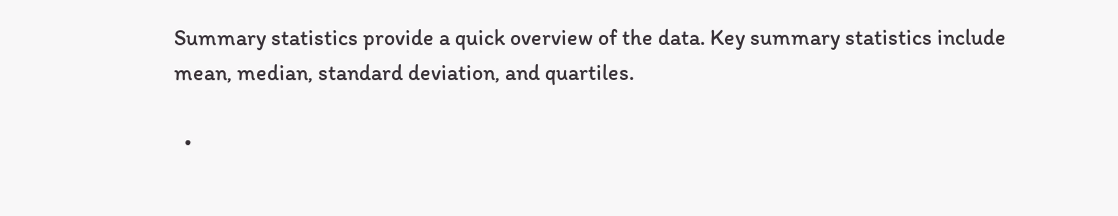Summary statistics provide a quick overview of the data. Key summary statistics include mean, median, standard deviation, and quartiles.

  •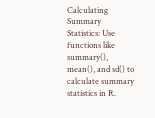Calculating Summary Statistics: Use functions like summary(), mean(), and sd() to calculate summary statistics in R.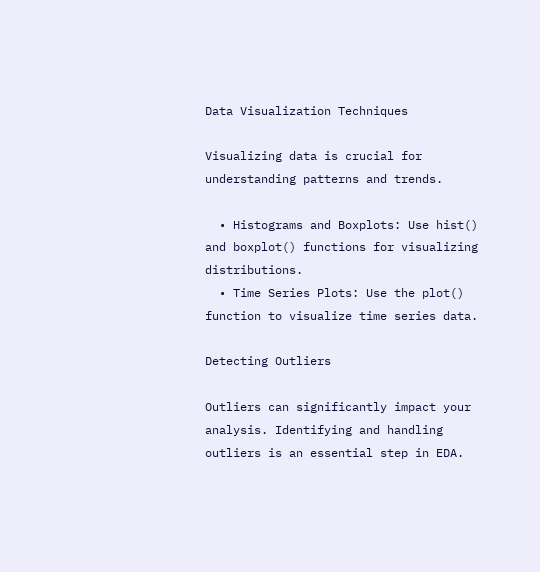Data Visualization Techniques

Visualizing data is crucial for understanding patterns and trends.

  • Histograms and Boxplots: Use hist() and boxplot() functions for visualizing distributions.
  • Time Series Plots: Use the plot() function to visualize time series data.

Detecting Outliers

Outliers can significantly impact your analysis. Identifying and handling outliers is an essential step in EDA.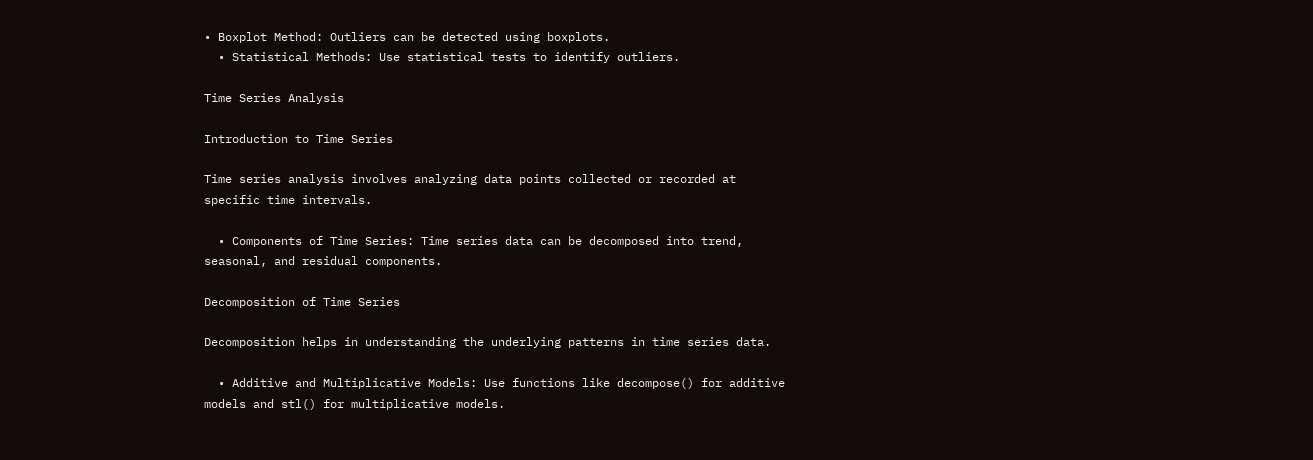• Boxplot Method: Outliers can be detected using boxplots.
  • Statistical Methods: Use statistical tests to identify outliers.

Time Series Analysis

Introduction to Time Series

Time series analysis involves analyzing data points collected or recorded at specific time intervals.

  • Components of Time Series: Time series data can be decomposed into trend, seasonal, and residual components.

Decomposition of Time Series

Decomposition helps in understanding the underlying patterns in time series data.

  • Additive and Multiplicative Models: Use functions like decompose() for additive models and stl() for multiplicative models.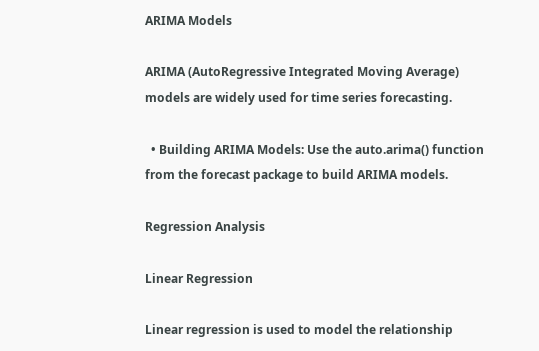ARIMA Models

ARIMA (AutoRegressive Integrated Moving Average) models are widely used for time series forecasting.

  • Building ARIMA Models: Use the auto.arima() function from the forecast package to build ARIMA models.

Regression Analysis

Linear Regression

Linear regression is used to model the relationship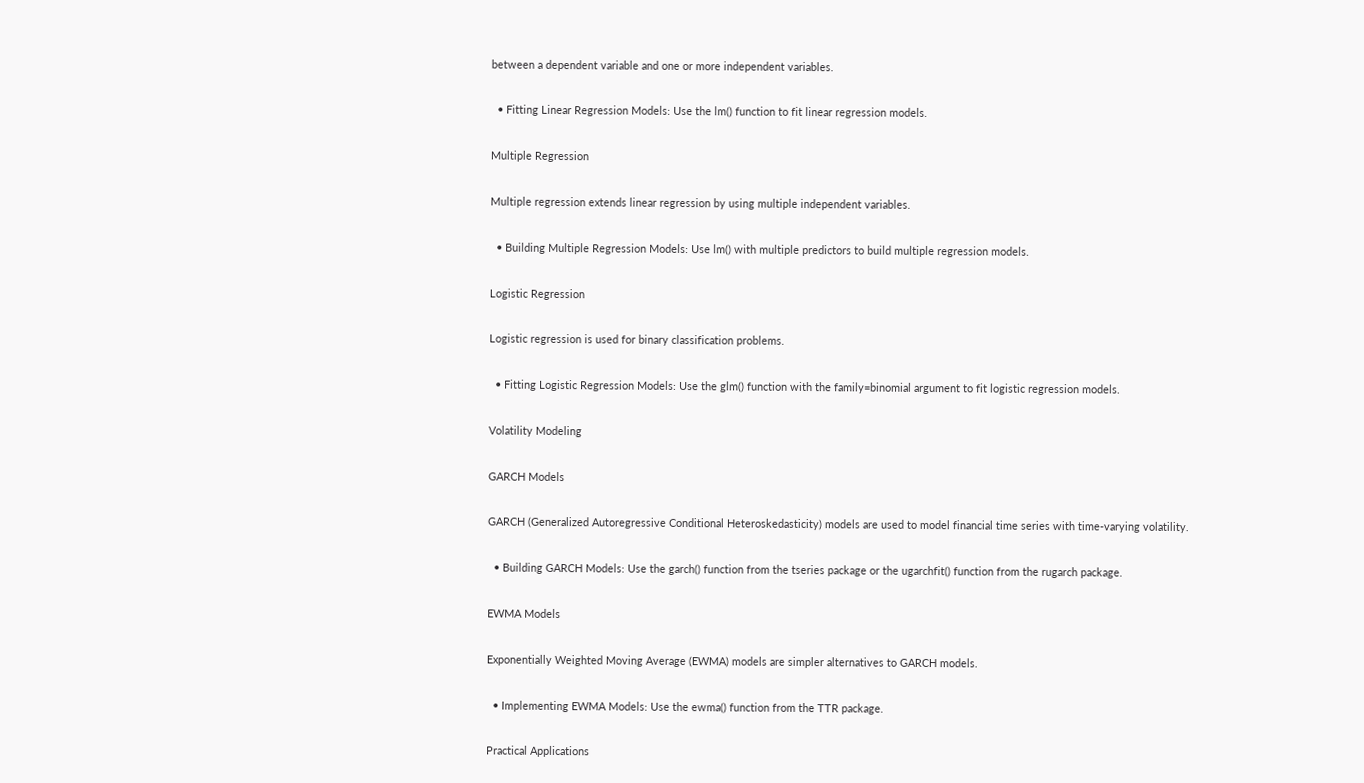between a dependent variable and one or more independent variables.

  • Fitting Linear Regression Models: Use the lm() function to fit linear regression models.

Multiple Regression

Multiple regression extends linear regression by using multiple independent variables.

  • Building Multiple Regression Models: Use lm() with multiple predictors to build multiple regression models.

Logistic Regression

Logistic regression is used for binary classification problems.

  • Fitting Logistic Regression Models: Use the glm() function with the family=binomial argument to fit logistic regression models.

Volatility Modeling

GARCH Models

GARCH (Generalized Autoregressive Conditional Heteroskedasticity) models are used to model financial time series with time-varying volatility.

  • Building GARCH Models: Use the garch() function from the tseries package or the ugarchfit() function from the rugarch package.

EWMA Models

Exponentially Weighted Moving Average (EWMA) models are simpler alternatives to GARCH models.

  • Implementing EWMA Models: Use the ewma() function from the TTR package.

Practical Applications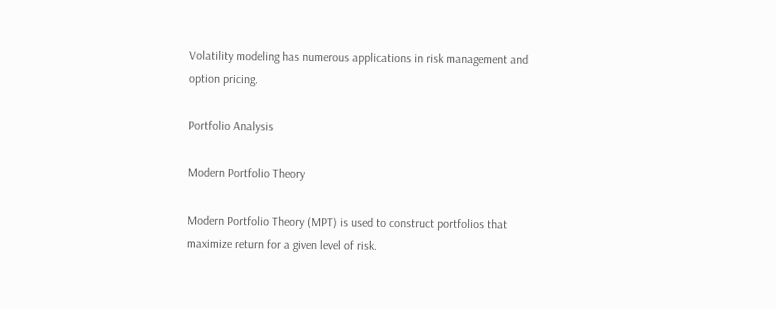Volatility modeling has numerous applications in risk management and option pricing.

Portfolio Analysis

Modern Portfolio Theory

Modern Portfolio Theory (MPT) is used to construct portfolios that maximize return for a given level of risk.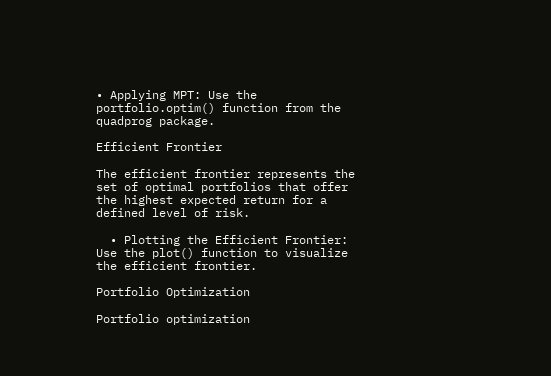• Applying MPT: Use the portfolio.optim() function from the quadprog package.

Efficient Frontier

The efficient frontier represents the set of optimal portfolios that offer the highest expected return for a defined level of risk.

  • Plotting the Efficient Frontier: Use the plot() function to visualize the efficient frontier.

Portfolio Optimization

Portfolio optimization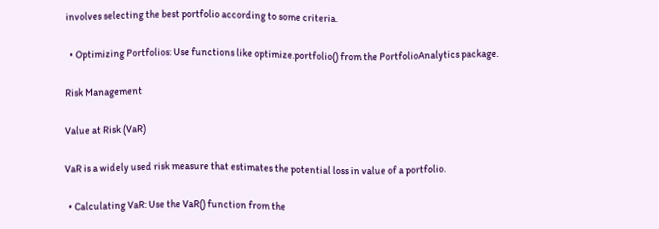involves selecting the best portfolio according to some criteria.

  • Optimizing Portfolios: Use functions like optimize.portfolio() from the PortfolioAnalytics package.

Risk Management

Value at Risk (VaR)

VaR is a widely used risk measure that estimates the potential loss in value of a portfolio.

  • Calculating VaR: Use the VaR() function from the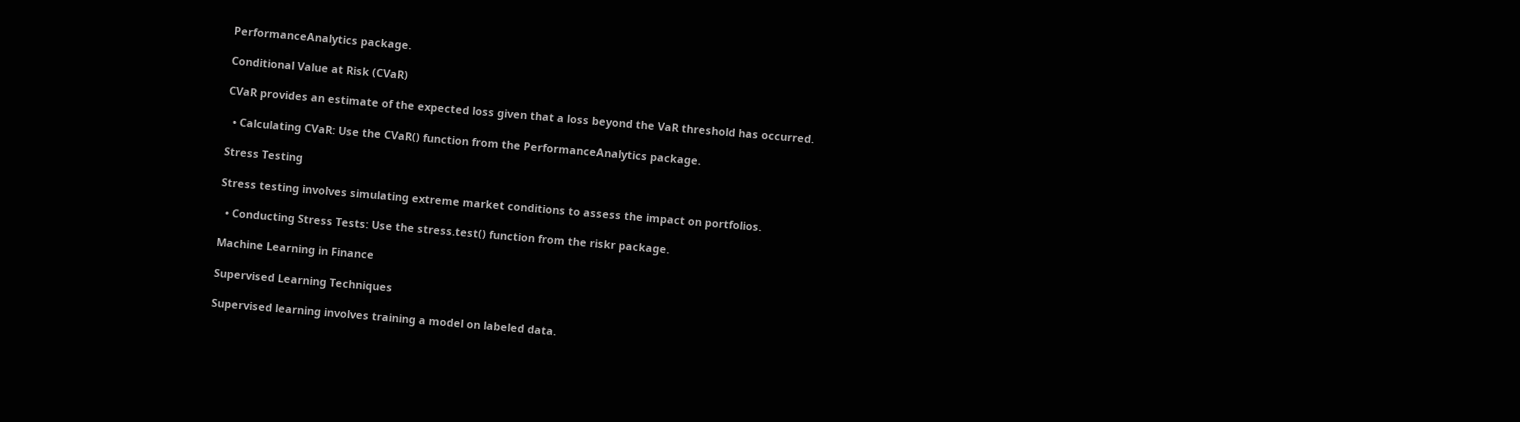PerformanceAnalytics package.

Conditional Value at Risk (CVaR)

CVaR provides an estimate of the expected loss given that a loss beyond the VaR threshold has occurred.

  • Calculating CVaR: Use the CVaR() function from the PerformanceAnalytics package.

Stress Testing

Stress testing involves simulating extreme market conditions to assess the impact on portfolios.

  • Conducting Stress Tests: Use the stress.test() function from the riskr package.

Machine Learning in Finance

Supervised Learning Techniques

Supervised learning involves training a model on labeled data.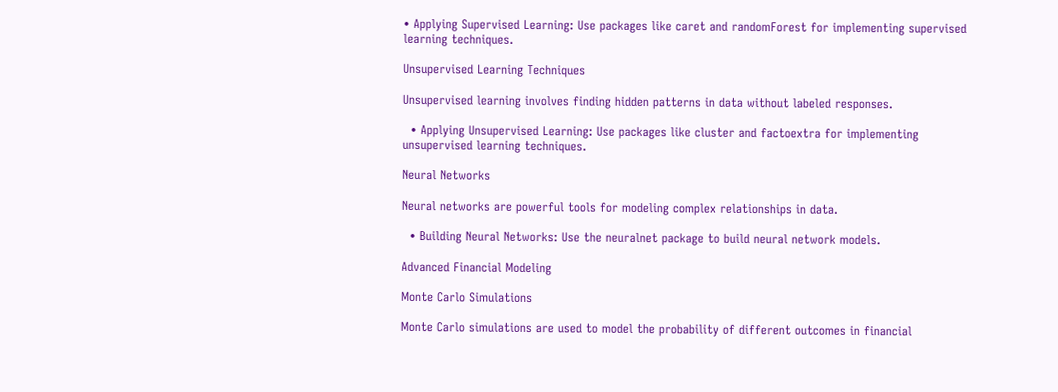• Applying Supervised Learning: Use packages like caret and randomForest for implementing supervised learning techniques.

Unsupervised Learning Techniques

Unsupervised learning involves finding hidden patterns in data without labeled responses.

  • Applying Unsupervised Learning: Use packages like cluster and factoextra for implementing unsupervised learning techniques.

Neural Networks

Neural networks are powerful tools for modeling complex relationships in data.

  • Building Neural Networks: Use the neuralnet package to build neural network models.

Advanced Financial Modeling

Monte Carlo Simulations

Monte Carlo simulations are used to model the probability of different outcomes in financial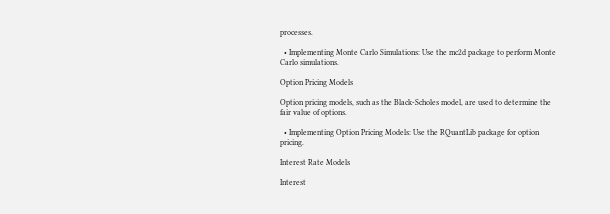processes.

  • Implementing Monte Carlo Simulations: Use the mc2d package to perform Monte Carlo simulations.

Option Pricing Models

Option pricing models, such as the Black-Scholes model, are used to determine the fair value of options.

  • Implementing Option Pricing Models: Use the RQuantLib package for option pricing.

Interest Rate Models

Interest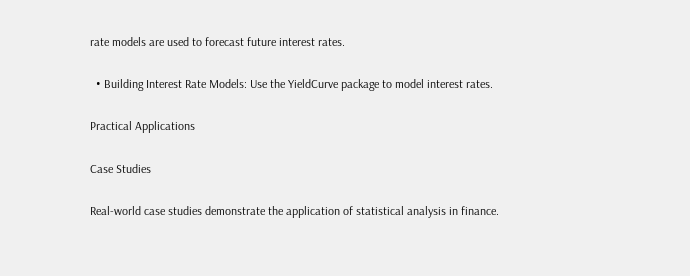rate models are used to forecast future interest rates.

  • Building Interest Rate Models: Use the YieldCurve package to model interest rates.

Practical Applications

Case Studies

Real-world case studies demonstrate the application of statistical analysis in finance.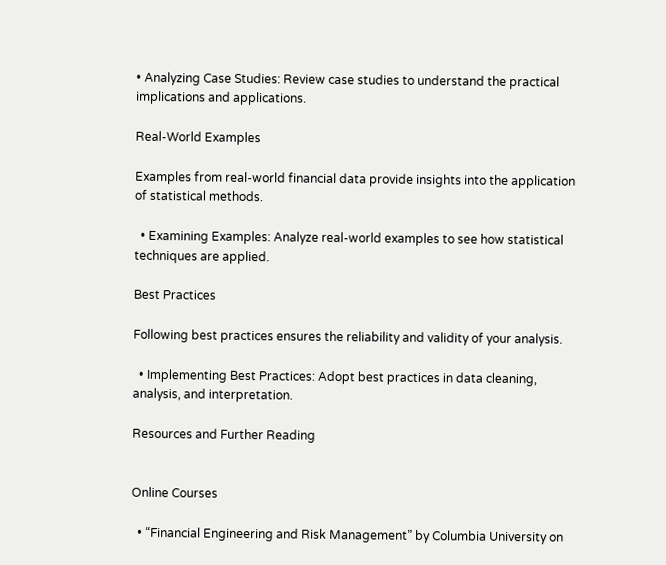• Analyzing Case Studies: Review case studies to understand the practical implications and applications.

Real-World Examples

Examples from real-world financial data provide insights into the application of statistical methods.

  • Examining Examples: Analyze real-world examples to see how statistical techniques are applied.

Best Practices

Following best practices ensures the reliability and validity of your analysis.

  • Implementing Best Practices: Adopt best practices in data cleaning, analysis, and interpretation.

Resources and Further Reading


Online Courses

  • “Financial Engineering and Risk Management” by Columbia University on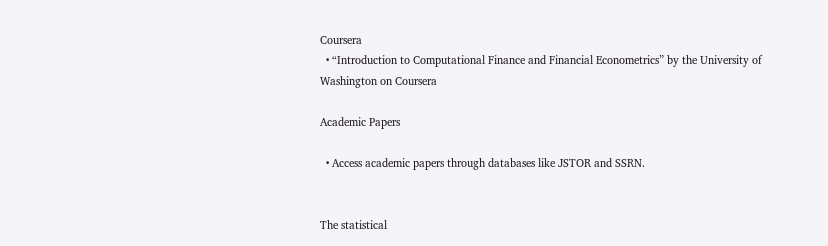Coursera
  • “Introduction to Computational Finance and Financial Econometrics” by the University of Washington on Coursera

Academic Papers

  • Access academic papers through databases like JSTOR and SSRN.


The statistical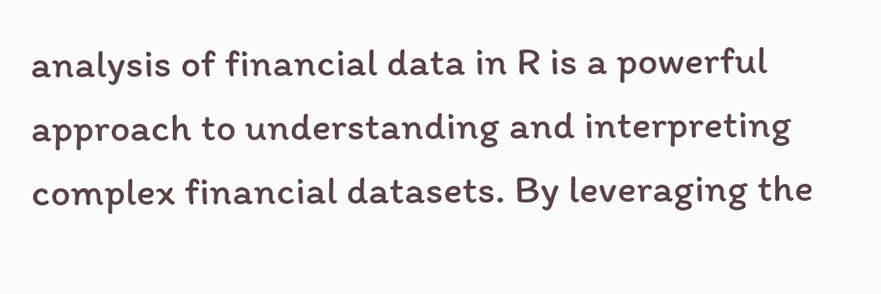analysis of financial data in R is a powerful approach to understanding and interpreting complex financial datasets. By leveraging the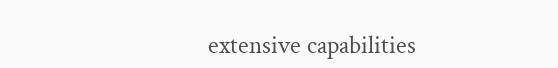extensive capabilities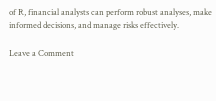of R, financial analysts can perform robust analyses, make informed decisions, and manage risks effectively.

Leave a Comment